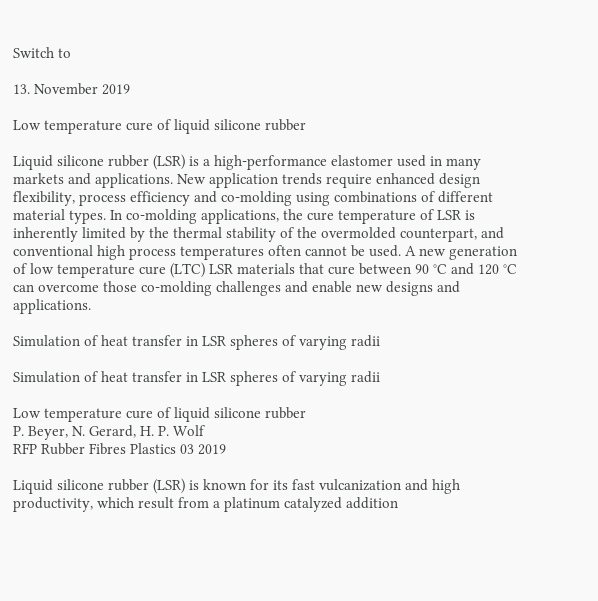Switch to

13. November 2019

Low temperature cure of liquid silicone rubber

Liquid silicone rubber (LSR) is a high-performance elastomer used in many markets and applications. New application trends require enhanced design flexibility, process efficiency and co-molding using combinations of different material types. In co-molding applications, the cure temperature of LSR is inherently limited by the thermal stability of the overmolded counterpart, and conventional high process temperatures often cannot be used. A new generation of low temperature cure (LTC) LSR materials that cure between 90 °C and 120 °C can overcome those co-molding challenges and enable new designs and applications.

Simulation of heat transfer in LSR spheres of varying radii

Simulation of heat transfer in LSR spheres of varying radii

Low temperature cure of liquid silicone rubber
P. Beyer, N. Gerard, H. P. Wolf
RFP Rubber Fibres Plastics 03 2019

Liquid silicone rubber (LSR) is known for its fast vulcanization and high productivity, which result from a platinum catalyzed addition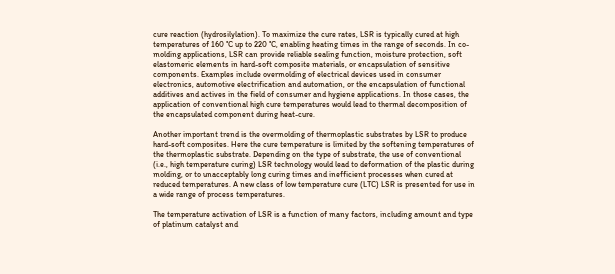cure reaction (hydrosilylation). To maximize the cure rates, LSR is typically cured at high temperatures of 160 °C up to 220 °C, enabling heating times in the range of seconds. In co-molding applications, LSR can provide reliable sealing function, moisture protection, soft elastomeric elements in hard-soft composite materials, or encapsulation of sensitive components. Examples include overmolding of electrical devices used in consumer electronics, automotive electrification and automation, or the encapsulation of functional additives and actives in the field of consumer and hygiene applications. In those cases, the application of conventional high cure temperatures would lead to thermal decomposition of the encapsulated component during heat-cure.

Another important trend is the overmolding of thermoplastic substrates by LSR to produce hard-soft composites. Here the cure temperature is limited by the softening temperatures of the thermoplastic substrate. Depending on the type of substrate, the use of conventional (i.e., high temperature curing) LSR technology would lead to deformation of the plastic during molding, or to unacceptably long curing times and inefficient processes when cured at reduced temperatures. A new class of low temperature cure (LTC) LSR is presented for use in a wide range of process temperatures.

The temperature activation of LSR is a function of many factors, including amount and type of platinum catalyst and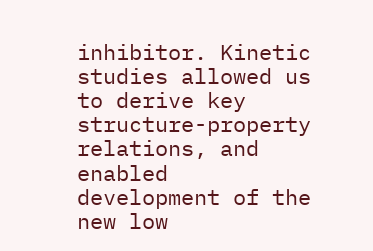inhibitor. Kinetic studies allowed us to derive key structure-property relations, and enabled development of the new low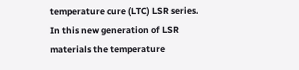temperature cure (LTC) LSR series. In this new generation of LSR materials the temperature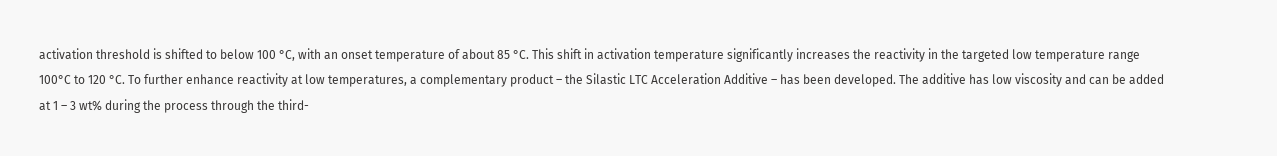activation threshold is shifted to below 100 °C, with an onset temperature of about 85 °C. This shift in activation temperature significantly increases the reactivity in the targeted low temperature range 100°C to 120 °C. To further enhance reactivity at low temperatures, a complementary product – the Silastic LTC Acceleration Additive – has been developed. The additive has low viscosity and can be added at 1 – 3 wt% during the process through the third-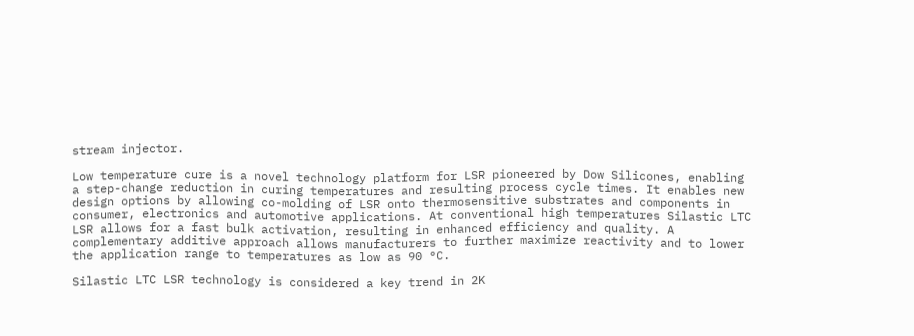stream injector.

Low temperature cure is a novel technology platform for LSR pioneered by Dow Silicones, enabling a step-change reduction in curing temperatures and resulting process cycle times. It enables new design options by allowing co-molding of LSR onto thermosensitive substrates and components in consumer, electronics and automotive applications. At conventional high temperatures Silastic LTC LSR allows for a fast bulk activation, resulting in enhanced efficiency and quality. A complementary additive approach allows manufacturers to further maximize reactivity and to lower the application range to temperatures as low as 90 °C.

Silastic LTC LSR technology is considered a key trend in 2K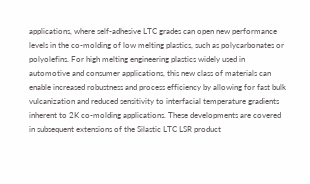applications, where self-adhesive LTC grades can open new performance levels in the co-molding of low melting plastics, such as polycarbonates or polyolefins. For high melting engineering plastics widely used in automotive and consumer applications, this new class of materials can enable increased robustness and process efficiency by allowing for fast bulk vulcanization and reduced sensitivity to interfacial temperature gradients inherent to 2K co-molding applications. These developments are covered in subsequent extensions of the Silastic LTC LSR product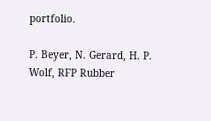portfolio.

P. Beyer, N. Gerard, H. P. Wolf, RFP Rubber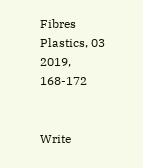Fibres Plastics, 03 2019, 168-172


Write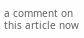a comment on this article now